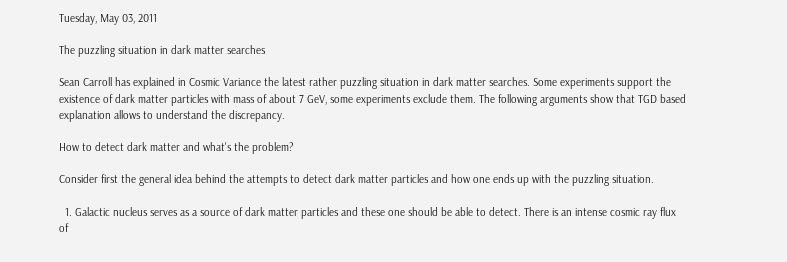Tuesday, May 03, 2011

The puzzling situation in dark matter searches

Sean Carroll has explained in Cosmic Variance the latest rather puzzling situation in dark matter searches. Some experiments support the existence of dark matter particles with mass of about 7 GeV, some experiments exclude them. The following arguments show that TGD based explanation allows to understand the discrepancy.

How to detect dark matter and what's the problem?

Consider first the general idea behind the attempts to detect dark matter particles and how one ends up with the puzzling situation.

  1. Galactic nucleus serves as a source of dark matter particles and these one should be able to detect. There is an intense cosmic ray flux of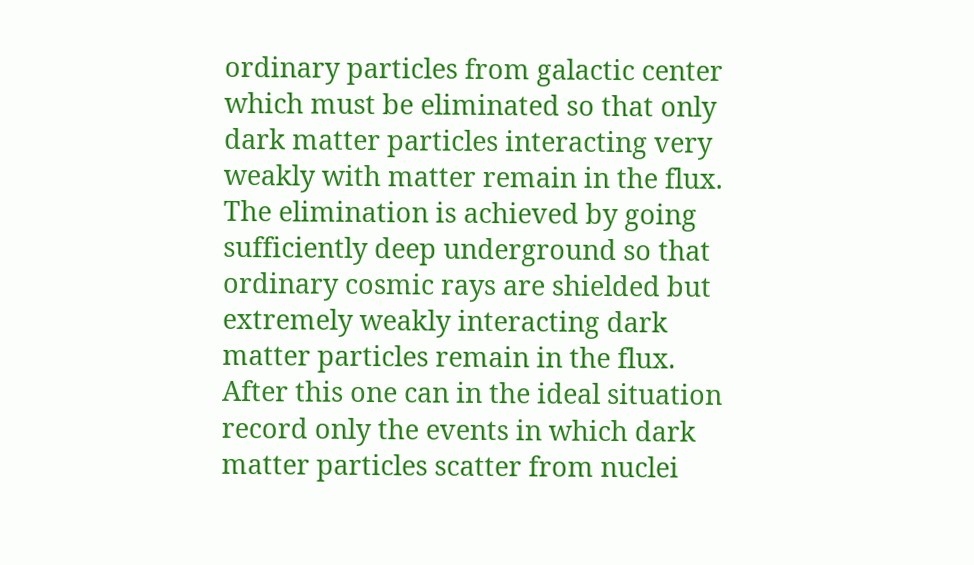ordinary particles from galactic center which must be eliminated so that only dark matter particles interacting very weakly with matter remain in the flux. The elimination is achieved by going sufficiently deep underground so that ordinary cosmic rays are shielded but extremely weakly interacting dark matter particles remain in the flux. After this one can in the ideal situation record only the events in which dark matter particles scatter from nuclei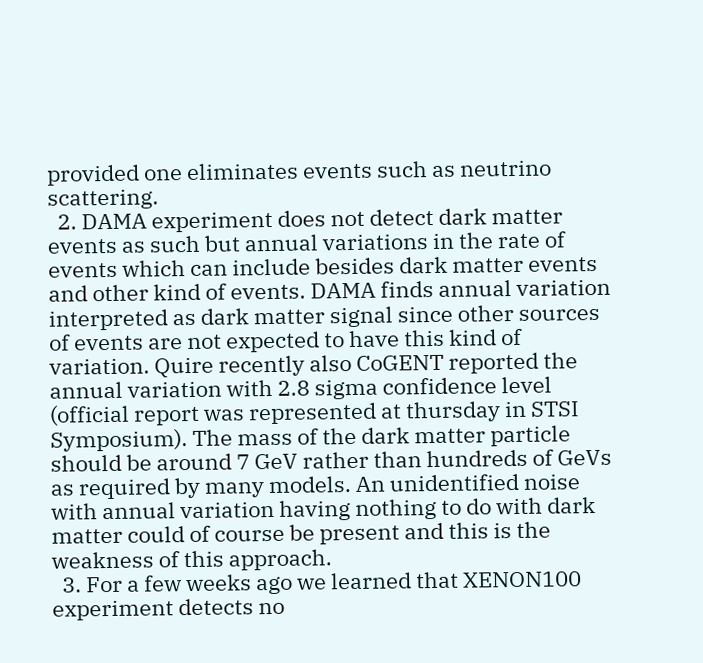provided one eliminates events such as neutrino scattering.
  2. DAMA experiment does not detect dark matter events as such but annual variations in the rate of events which can include besides dark matter events and other kind of events. DAMA finds annual variation interpreted as dark matter signal since other sources of events are not expected to have this kind of variation. Quire recently also CoGENT reported the annual variation with 2.8 sigma confidence level (official report was represented at thursday in STSI Symposium). The mass of the dark matter particle should be around 7 GeV rather than hundreds of GeVs as required by many models. An unidentified noise with annual variation having nothing to do with dark matter could of course be present and this is the weakness of this approach.
  3. For a few weeks ago we learned that XENON100 experiment detects no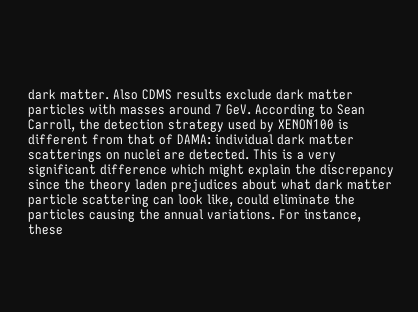dark matter. Also CDMS results exclude dark matter particles with masses around 7 GeV. According to Sean Carroll, the detection strategy used by XENON100 is different from that of DAMA: individual dark matter scatterings on nuclei are detected. This is a very significant difference which might explain the discrepancy since the theory laden prejudices about what dark matter particle scattering can look like, could eliminate the particles causing the annual variations. For instance, these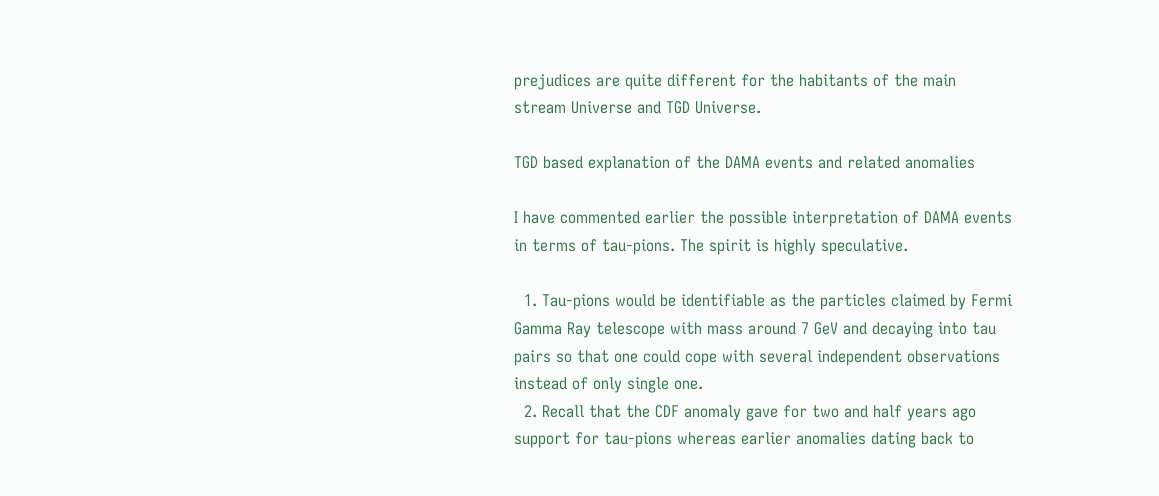prejudices are quite different for the habitants of the main stream Universe and TGD Universe.

TGD based explanation of the DAMA events and related anomalies

I have commented earlier the possible interpretation of DAMA events in terms of tau-pions. The spirit is highly speculative.

  1. Tau-pions would be identifiable as the particles claimed by Fermi Gamma Ray telescope with mass around 7 GeV and decaying into tau pairs so that one could cope with several independent observations instead of only single one.
  2. Recall that the CDF anomaly gave for two and half years ago support for tau-pions whereas earlier anomalies dating back to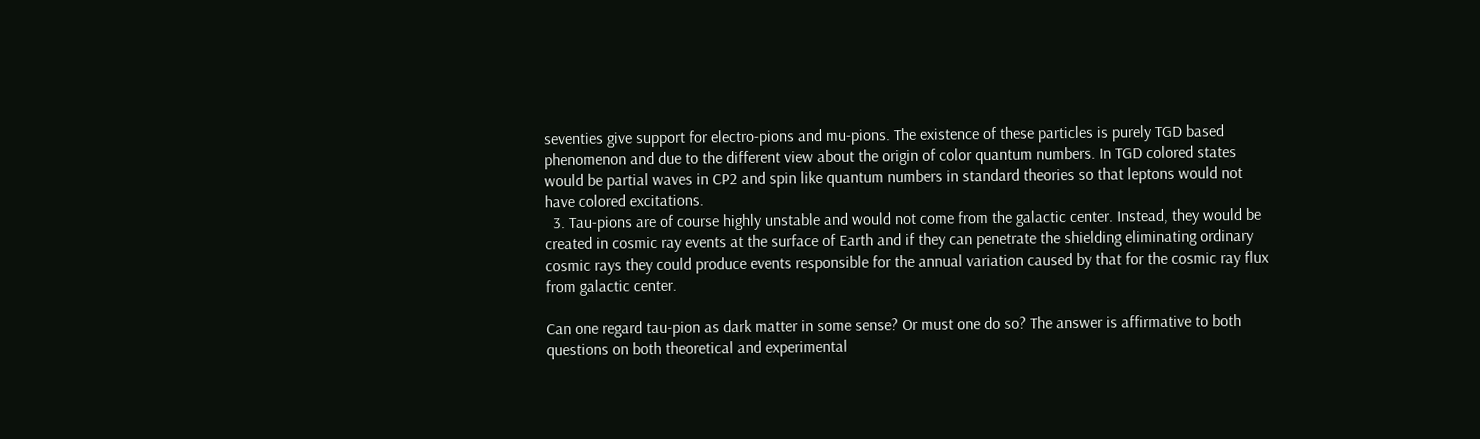seventies give support for electro-pions and mu-pions. The existence of these particles is purely TGD based phenomenon and due to the different view about the origin of color quantum numbers. In TGD colored states would be partial waves in CP2 and spin like quantum numbers in standard theories so that leptons would not have colored excitations.
  3. Tau-pions are of course highly unstable and would not come from the galactic center. Instead, they would be created in cosmic ray events at the surface of Earth and if they can penetrate the shielding eliminating ordinary cosmic rays they could produce events responsible for the annual variation caused by that for the cosmic ray flux from galactic center.

Can one regard tau-pion as dark matter in some sense? Or must one do so? The answer is affirmative to both questions on both theoretical and experimental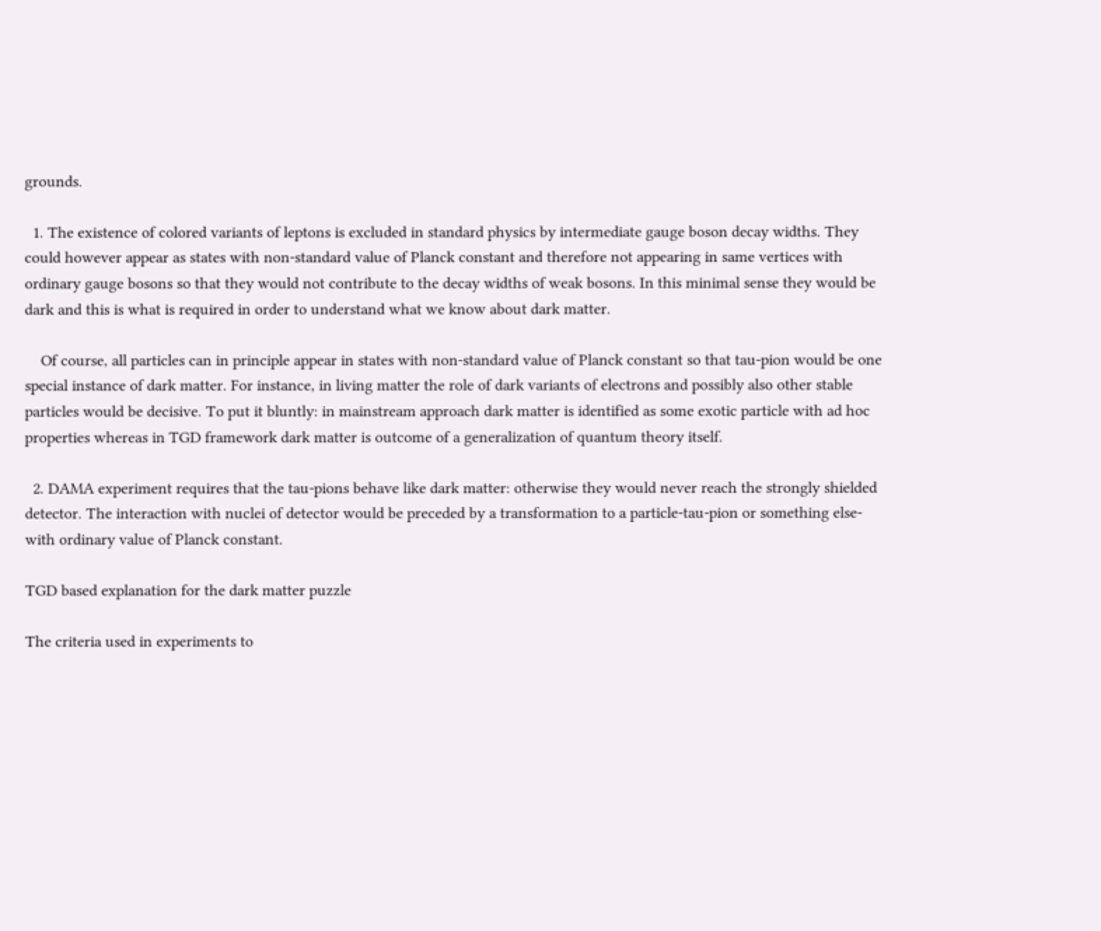grounds.

  1. The existence of colored variants of leptons is excluded in standard physics by intermediate gauge boson decay widths. They could however appear as states with non-standard value of Planck constant and therefore not appearing in same vertices with ordinary gauge bosons so that they would not contribute to the decay widths of weak bosons. In this minimal sense they would be dark and this is what is required in order to understand what we know about dark matter.

    Of course, all particles can in principle appear in states with non-standard value of Planck constant so that tau-pion would be one special instance of dark matter. For instance, in living matter the role of dark variants of electrons and possibly also other stable particles would be decisive. To put it bluntly: in mainstream approach dark matter is identified as some exotic particle with ad hoc properties whereas in TGD framework dark matter is outcome of a generalization of quantum theory itself.

  2. DAMA experiment requires that the tau-pions behave like dark matter: otherwise they would never reach the strongly shielded detector. The interaction with nuclei of detector would be preceded by a transformation to a particle-tau-pion or something else- with ordinary value of Planck constant.

TGD based explanation for the dark matter puzzle

The criteria used in experiments to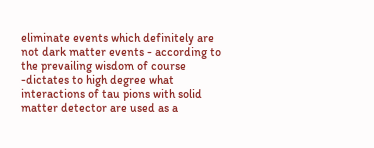eliminate events which definitely are not dark matter events - according to the prevailing wisdom of course -dictates to high degree what interactions of tau pions with solid matter detector are used as a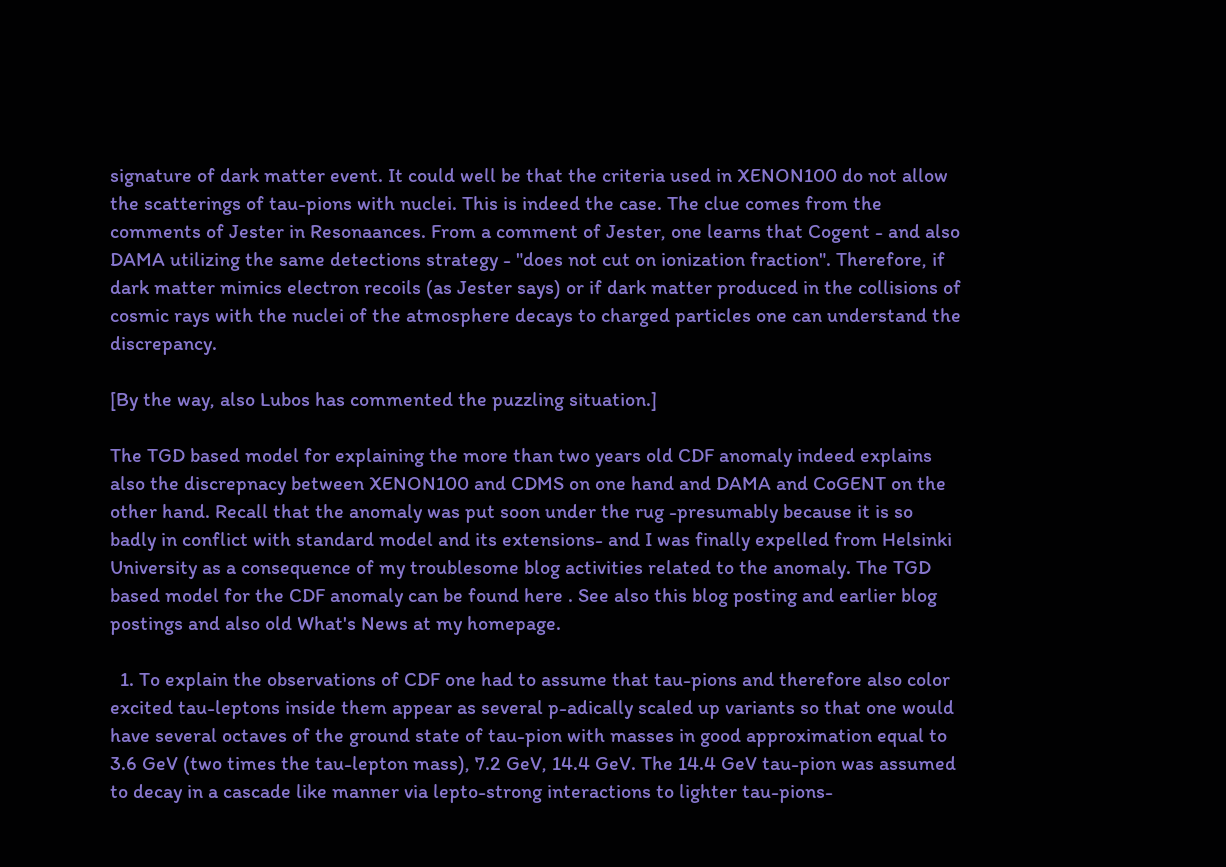signature of dark matter event. It could well be that the criteria used in XENON100 do not allow the scatterings of tau-pions with nuclei. This is indeed the case. The clue comes from the comments of Jester in Resonaances. From a comment of Jester, one learns that Cogent - and also DAMA utilizing the same detections strategy - "does not cut on ionization fraction". Therefore, if dark matter mimics electron recoils (as Jester says) or if dark matter produced in the collisions of cosmic rays with the nuclei of the atmosphere decays to charged particles one can understand the discrepancy.

[By the way, also Lubos has commented the puzzling situation.]

The TGD based model for explaining the more than two years old CDF anomaly indeed explains also the discrepnacy between XENON100 and CDMS on one hand and DAMA and CoGENT on the other hand. Recall that the anomaly was put soon under the rug -presumably because it is so badly in conflict with standard model and its extensions- and I was finally expelled from Helsinki University as a consequence of my troublesome blog activities related to the anomaly. The TGD based model for the CDF anomaly can be found here . See also this blog posting and earlier blog postings and also old What's News at my homepage.

  1. To explain the observations of CDF one had to assume that tau-pions and therefore also color excited tau-leptons inside them appear as several p-adically scaled up variants so that one would have several octaves of the ground state of tau-pion with masses in good approximation equal to 3.6 GeV (two times the tau-lepton mass), 7.2 GeV, 14.4 GeV. The 14.4 GeV tau-pion was assumed to decay in a cascade like manner via lepto-strong interactions to lighter tau-pions-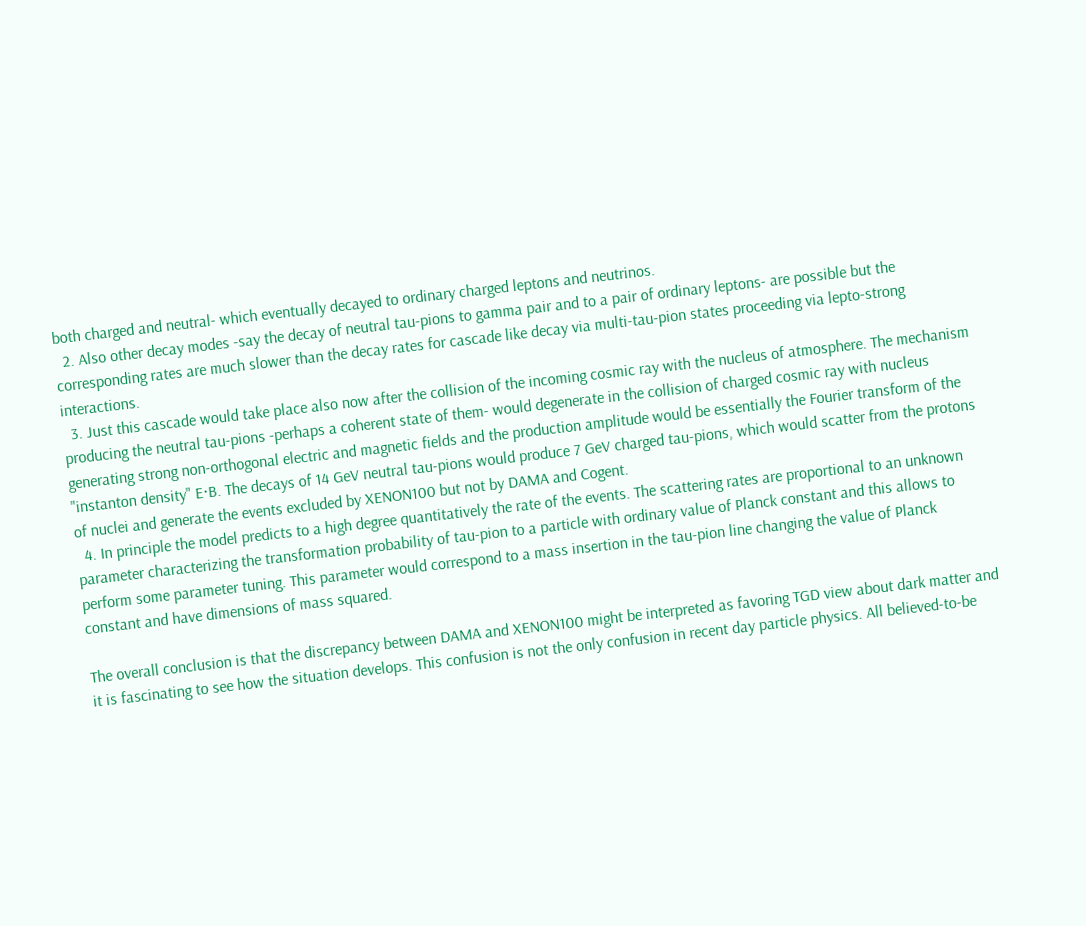both charged and neutral- which eventually decayed to ordinary charged leptons and neutrinos.
  2. Also other decay modes -say the decay of neutral tau-pions to gamma pair and to a pair of ordinary leptons- are possible but the corresponding rates are much slower than the decay rates for cascade like decay via multi-tau-pion states proceeding via lepto-strong interactions.
  3. Just this cascade would take place also now after the collision of the incoming cosmic ray with the nucleus of atmosphere. The mechanism producing the neutral tau-pions -perhaps a coherent state of them- would degenerate in the collision of charged cosmic ray with nucleus generating strong non-orthogonal electric and magnetic fields and the production amplitude would be essentially the Fourier transform of the "instanton density" E⋅B. The decays of 14 GeV neutral tau-pions would produce 7 GeV charged tau-pions, which would scatter from the protons of nuclei and generate the events excluded by XENON100 but not by DAMA and Cogent.
  4. In principle the model predicts to a high degree quantitatively the rate of the events. The scattering rates are proportional to an unknown parameter characterizing the transformation probability of tau-pion to a particle with ordinary value of Planck constant and this allows to perform some parameter tuning. This parameter would correspond to a mass insertion in the tau-pion line changing the value of Planck constant and have dimensions of mass squared.

The overall conclusion is that the discrepancy between DAMA and XENON100 might be interpreted as favoring TGD view about dark matter and it is fascinating to see how the situation develops. This confusion is not the only confusion in recent day particle physics. All believed-to-be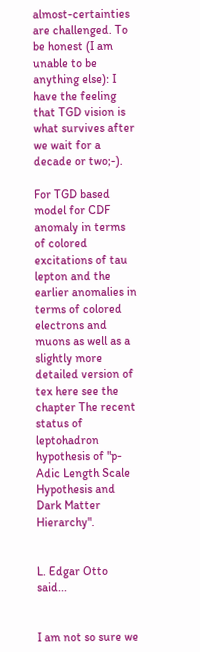almost-certainties are challenged. To be honest (I am unable to be anything else): I have the feeling that TGD vision is what survives after we wait for a decade or two;-).

For TGD based model for CDF anomaly in terms of colored excitations of tau lepton and the earlier anomalies in terms of colored electrons and muons as well as a slightly more detailed version of tex here see the chapter The recent status of leptohadron hypothesis of "p-Adic Length Scale Hypothesis and Dark Matter Hierarchy".


L. Edgar Otto said...


I am not so sure we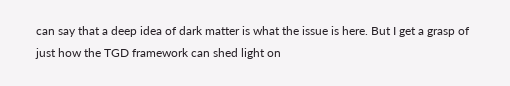can say that a deep idea of dark matter is what the issue is here. But I get a grasp of just how the TGD framework can shed light on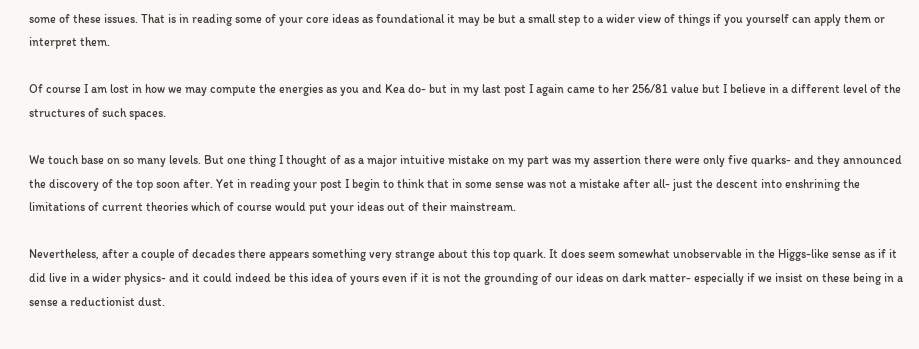some of these issues. That is in reading some of your core ideas as foundational it may be but a small step to a wider view of things if you yourself can apply them or interpret them.

Of course I am lost in how we may compute the energies as you and Kea do- but in my last post I again came to her 256/81 value but I believe in a different level of the structures of such spaces.

We touch base on so many levels. But one thing I thought of as a major intuitive mistake on my part was my assertion there were only five quarks- and they announced the discovery of the top soon after. Yet in reading your post I begin to think that in some sense was not a mistake after all- just the descent into enshrining the limitations of current theories which of course would put your ideas out of their mainstream.

Nevertheless, after a couple of decades there appears something very strange about this top quark. It does seem somewhat unobservable in the Higgs-like sense as if it did live in a wider physics- and it could indeed be this idea of yours even if it is not the grounding of our ideas on dark matter- especially if we insist on these being in a sense a reductionist dust.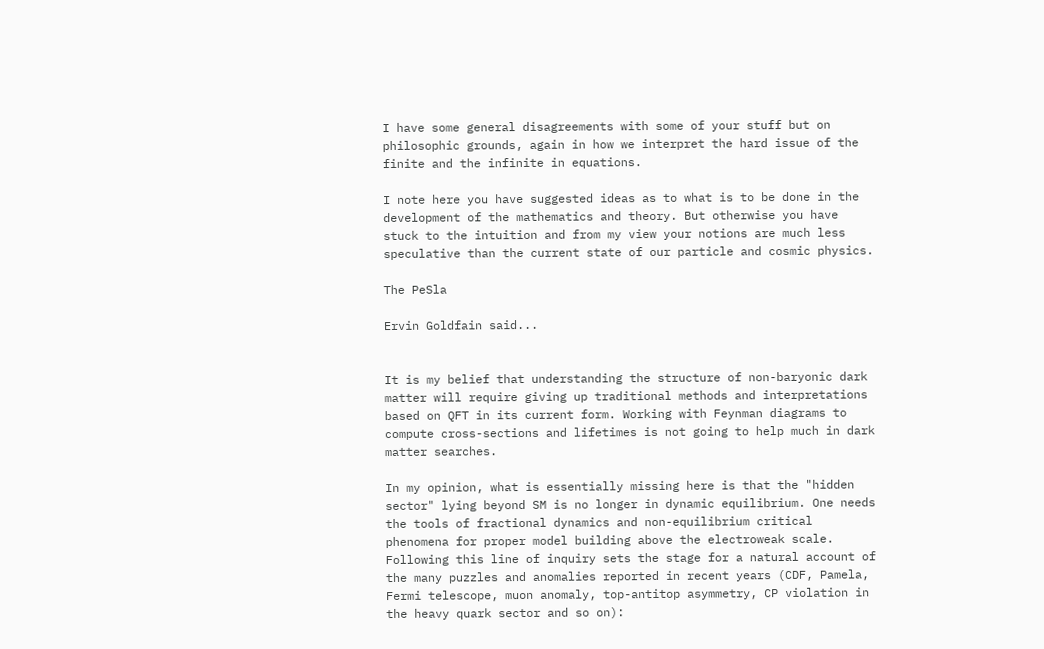I have some general disagreements with some of your stuff but on philosophic grounds, again in how we interpret the hard issue of the finite and the infinite in equations.

I note here you have suggested ideas as to what is to be done in the development of the mathematics and theory. But otherwise you have stuck to the intuition and from my view your notions are much less speculative than the current state of our particle and cosmic physics.

The PeSla

Ervin Goldfain said...


It is my belief that understanding the structure of non-baryonic dark matter will require giving up traditional methods and interpretations based on QFT in its current form. Working with Feynman diagrams to compute cross-sections and lifetimes is not going to help much in dark matter searches.

In my opinion, what is essentially missing here is that the "hidden sector" lying beyond SM is no longer in dynamic equilibrium. One needs the tools of fractional dynamics and non-equilibrium critical phenomena for proper model building above the electroweak scale. Following this line of inquiry sets the stage for a natural account of the many puzzles and anomalies reported in recent years (CDF, Pamela, Fermi telescope, muon anomaly, top-antitop asymmetry, CP violation in the heavy quark sector and so on):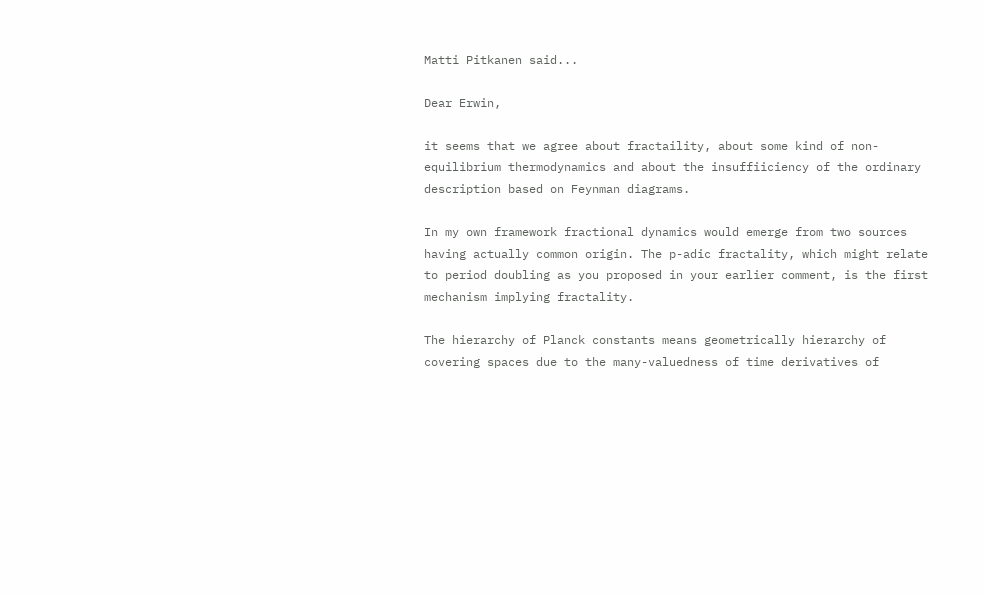Matti Pitkanen said...

Dear Erwin,

it seems that we agree about fractaility, about some kind of non-equilibrium thermodynamics and about the insuffiiciency of the ordinary description based on Feynman diagrams.

In my own framework fractional dynamics would emerge from two sources having actually common origin. The p-adic fractality, which might relate to period doubling as you proposed in your earlier comment, is the first mechanism implying fractality.

The hierarchy of Planck constants means geometrically hierarchy of covering spaces due to the many-valuedness of time derivatives of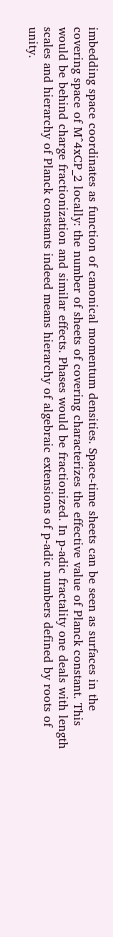imbedding space coordinates as function of canonical momentum densities. Space-time sheets can be seen as surfaces in the covering space of M^4xCP_2 locally: the number of sheets of covering characterizes the effective value of Planck constant. This would be behind charge fractionization and similar effects. Phases would be fractionized. In p-adic fractality one deals with length scales and hierarchy of Planck constants indeed means hierarchy of algebraic extensions of p-adic numbers defined by roots of unity.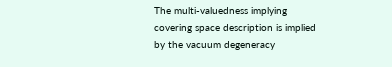The multi-valuedness implying covering space description is implied by the vacuum degeneracy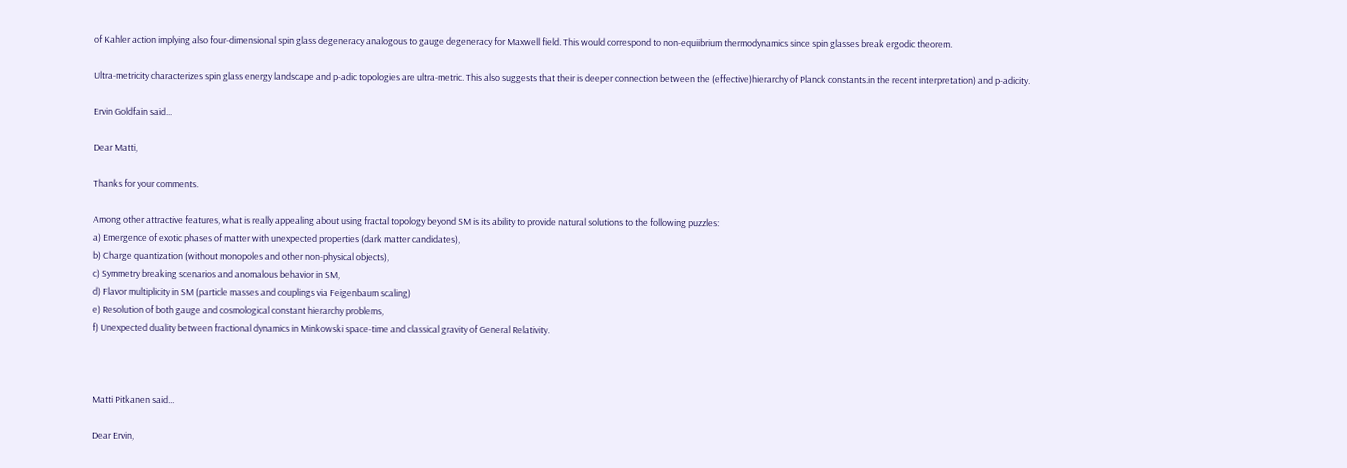of Kahler action implying also four-dimensional spin glass degeneracy analogous to gauge degeneracy for Maxwell field. This would correspond to non-equiibrium thermodynamics since spin glasses break ergodic theorem.

Ultra-metricity characterizes spin glass energy landscape and p-adic topologies are ultra-metric. This also suggests that their is deeper connection between the (effective)hierarchy of Planck constants.in the recent interpretation) and p-adicity.

Ervin Goldfain said...

Dear Matti,

Thanks for your comments.

Among other attractive features, what is really appealing about using fractal topology beyond SM is its ability to provide natural solutions to the following puzzles:
a) Emergence of exotic phases of matter with unexpected properties (dark matter candidates),
b) Charge quantization (without monopoles and other non-physical objects),
c) Symmetry breaking scenarios and anomalous behavior in SM,
d) Flavor multiplicity in SM (particle masses and couplings via Feigenbaum scaling)
e) Resolution of both gauge and cosmological constant hierarchy problems,
f) Unexpected duality between fractional dynamics in Minkowski space-time and classical gravity of General Relativity.



Matti Pitkanen said...

Dear Ervin,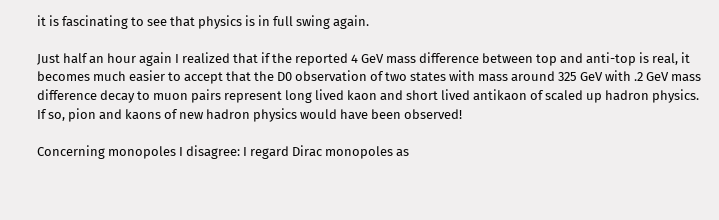it is fascinating to see that physics is in full swing again.

Just half an hour again I realized that if the reported 4 GeV mass difference between top and anti-top is real, it becomes much easier to accept that the D0 observation of two states with mass around 325 GeV with .2 GeV mass difference decay to muon pairs represent long lived kaon and short lived antikaon of scaled up hadron physics. If so, pion and kaons of new hadron physics would have been observed!

Concerning monopoles I disagree: I regard Dirac monopoles as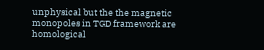unphysical but the the magnetic monopoles in TGD framework are homological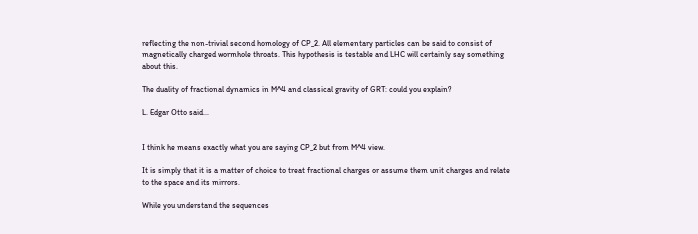reflecting the non-trivial second homology of CP_2. All elementary particles can be said to consist of magnetically charged wormhole throats. This hypothesis is testable and LHC will certainly say something about this.

The duality of fractional dynamics in M^4 and classical gravity of GRT: could you explain?

L. Edgar Otto said...


I think he means exactly what you are saying CP_2 but from M^4 view.

It is simply that it is a matter of choice to treat fractional charges or assume them unit charges and relate to the space and its mirrors.

While you understand the sequences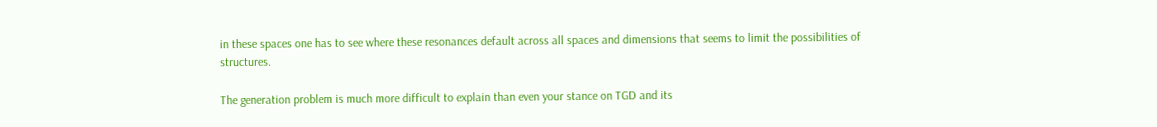in these spaces one has to see where these resonances default across all spaces and dimensions that seems to limit the possibilities of structures.

The generation problem is much more difficult to explain than even your stance on TGD and its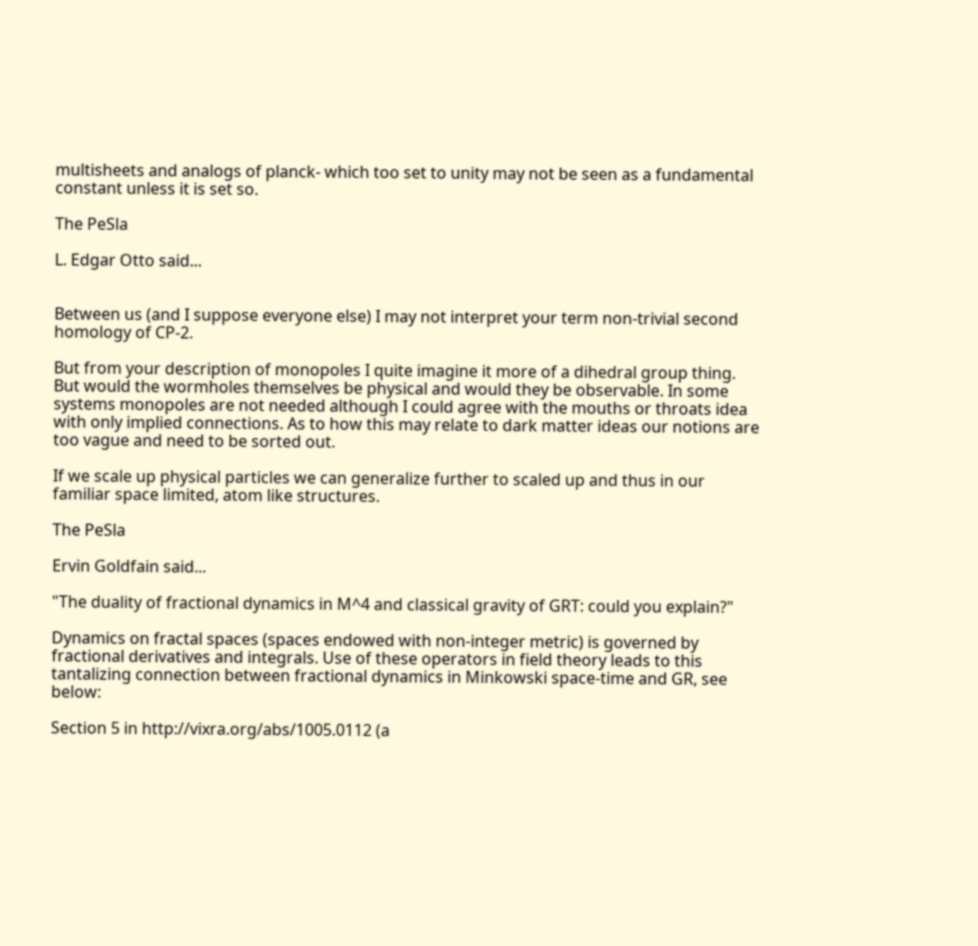multisheets and analogs of planck- which too set to unity may not be seen as a fundamental constant unless it is set so.

The PeSla

L. Edgar Otto said...


Between us (and I suppose everyone else) I may not interpret your term non-trivial second homology of CP-2.

But from your description of monopoles I quite imagine it more of a dihedral group thing. But would the wormholes themselves be physical and would they be observable. In some systems monopoles are not needed although I could agree with the mouths or throats idea with only implied connections. As to how this may relate to dark matter ideas our notions are too vague and need to be sorted out.

If we scale up physical particles we can generalize further to scaled up and thus in our familiar space limited, atom like structures.

The PeSla

Ervin Goldfain said...

"The duality of fractional dynamics in M^4 and classical gravity of GRT: could you explain?"

Dynamics on fractal spaces (spaces endowed with non-integer metric) is governed by fractional derivatives and integrals. Use of these operators in field theory leads to this tantalizing connection between fractional dynamics in Minkowski space-time and GR, see below:

Section 5 in http://vixra.org/abs/1005.0112 (a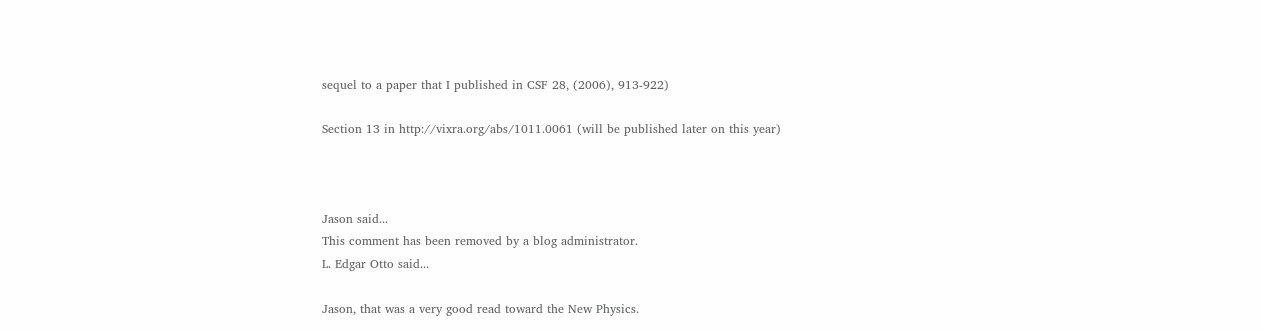sequel to a paper that I published in CSF 28, (2006), 913-922)

Section 13 in http://vixra.org/abs/1011.0061 (will be published later on this year)



Jason said...
This comment has been removed by a blog administrator.
L. Edgar Otto said...

Jason, that was a very good read toward the New Physics.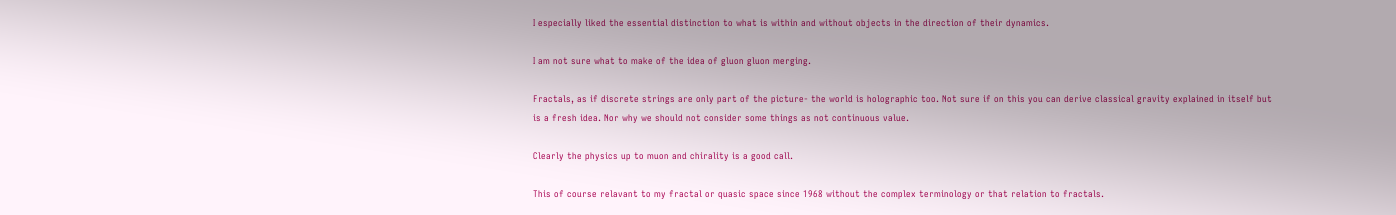I especially liked the essential distinction to what is within and without objects in the direction of their dynamics.

I am not sure what to make of the idea of gluon gluon merging.

Fractals, as if discrete strings are only part of the picture- the world is holographic too. Not sure if on this you can derive classical gravity explained in itself but is a fresh idea. Nor why we should not consider some things as not continuous value.

Clearly the physics up to muon and chirality is a good call.

This of course relavant to my fractal or quasic space since 1968 without the complex terminology or that relation to fractals.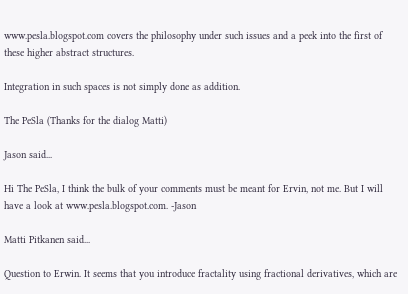www.pesla.blogspot.com covers the philosophy under such issues and a peek into the first of these higher abstract structures.

Integration in such spaces is not simply done as addition.

The PeSla (Thanks for the dialog Matti)

Jason said...

Hi The PeSla, I think the bulk of your comments must be meant for Ervin, not me. But I will have a look at www.pesla.blogspot.com. -Jason

Matti Pitkanen said...

Question to Erwin. It seems that you introduce fractality using fractional derivatives, which are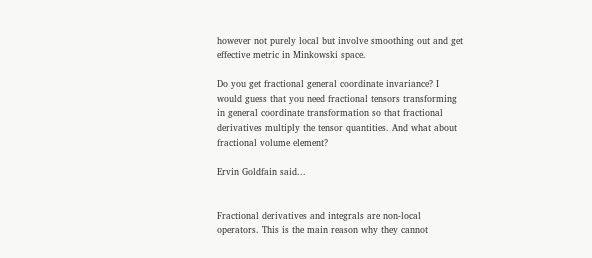however not purely local but involve smoothing out and get effective metric in Minkowski space.

Do you get fractional general coordinate invariance? I would guess that you need fractional tensors transforming in general coordinate transformation so that fractional derivatives multiply the tensor quantities. And what about fractional volume element?

Ervin Goldfain said...


Fractional derivatives and integrals are non-local operators. This is the main reason why they cannot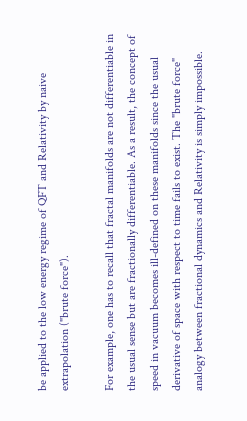be applied to the low energy regime of QFT and Relativity by naive extrapolation ("brute force").

For example, one has to recall that fractal manifolds are not differentiable in the usual sense but are fractionally differentiable. As a result, the concept of speed in vacuum becomes ill-defined on these manifolds since the usual derivative of space with respect to time fails to exist. The "brute force" analogy between fractional dynamics and Relativity is simply impossible.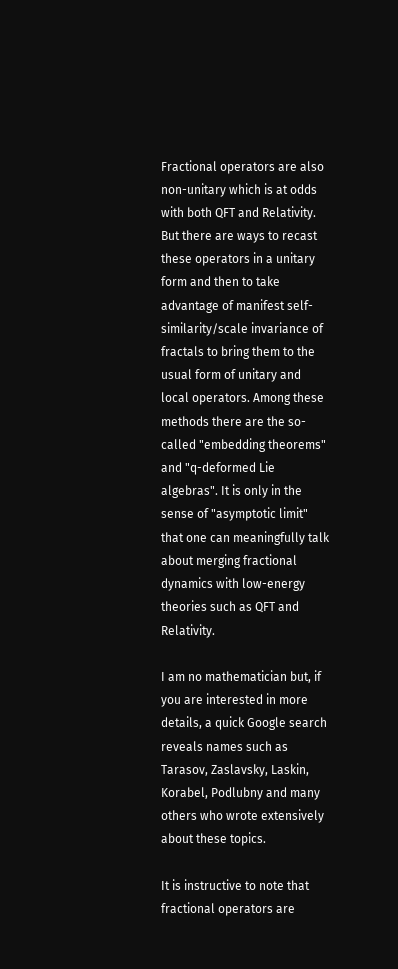Fractional operators are also non-unitary which is at odds with both QFT and Relativity. But there are ways to recast these operators in a unitary form and then to take advantage of manifest self-similarity/scale invariance of fractals to bring them to the usual form of unitary and local operators. Among these methods there are the so-called "embedding theorems" and "q-deformed Lie algebras". It is only in the sense of "asymptotic limit" that one can meaningfully talk about merging fractional dynamics with low-energy theories such as QFT and Relativity.

I am no mathematician but, if you are interested in more details, a quick Google search reveals names such as Tarasov, Zaslavsky, Laskin, Korabel, Podlubny and many others who wrote extensively about these topics.

It is instructive to note that fractional operators are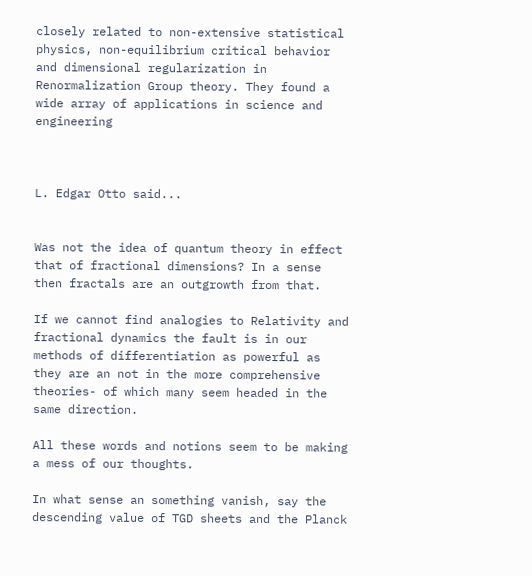closely related to non-extensive statistical physics, non-equilibrium critical behavior and dimensional regularization in Renormalization Group theory. They found a wide array of applications in science and engineering



L. Edgar Otto said...


Was not the idea of quantum theory in effect that of fractional dimensions? In a sense then fractals are an outgrowth from that.

If we cannot find analogies to Relativity and fractional dynamics the fault is in our methods of differentiation as powerful as they are an not in the more comprehensive theories- of which many seem headed in the same direction.

All these words and notions seem to be making a mess of our thoughts.

In what sense an something vanish, say the descending value of TGD sheets and the Planck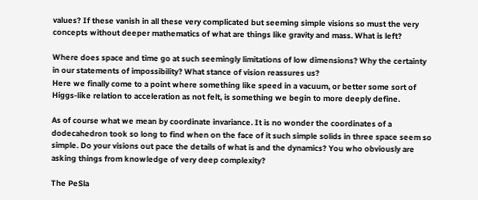values? If these vanish in all these very complicated but seeming simple visions so must the very concepts without deeper mathematics of what are things like gravity and mass. What is left?

Where does space and time go at such seemingly limitations of low dimensions? Why the certainty in our statements of impossibility? What stance of vision reassures us?
Here we finally come to a point where something like speed in a vacuum, or better some sort of Higgs-like relation to acceleration as not felt, is something we begin to more deeply define.

As of course what we mean by coordinate invariance. It is no wonder the coordinates of a dodecahedron took so long to find when on the face of it such simple solids in three space seem so simple. Do your visions out pace the details of what is and the dynamics? You who obviously are asking things from knowledge of very deep complexity?

The PeSla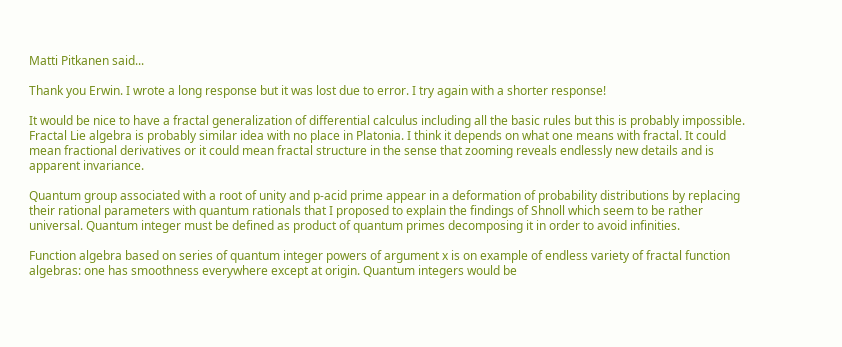Matti Pitkanen said...

Thank you Erwin. I wrote a long response but it was lost due to error. I try again with a shorter response!

It would be nice to have a fractal generalization of differential calculus including all the basic rules but this is probably impossible. Fractal Lie algebra is probably similar idea with no place in Platonia. I think it depends on what one means with fractal. It could mean fractional derivatives or it could mean fractal structure in the sense that zooming reveals endlessly new details and is apparent invariance.

Quantum group associated with a root of unity and p-acid prime appear in a deformation of probability distributions by replacing their rational parameters with quantum rationals that I proposed to explain the findings of Shnoll which seem to be rather universal. Quantum integer must be defined as product of quantum primes decomposing it in order to avoid infinities.

Function algebra based on series of quantum integer powers of argument x is on example of endless variety of fractal function algebras: one has smoothness everywhere except at origin. Quantum integers would be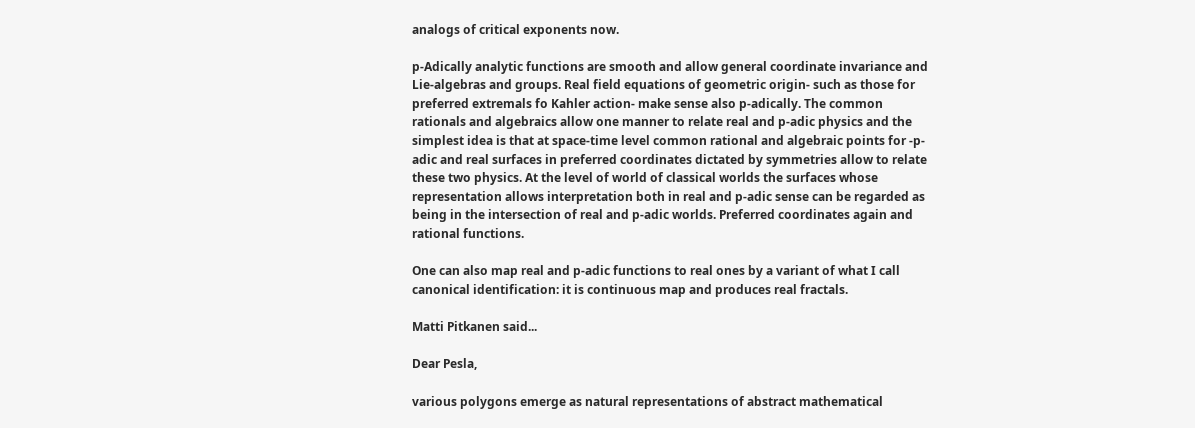analogs of critical exponents now.

p-Adically analytic functions are smooth and allow general coordinate invariance and Lie-algebras and groups. Real field equations of geometric origin- such as those for preferred extremals fo Kahler action- make sense also p-adically. The common rationals and algebraics allow one manner to relate real and p-adic physics and the simplest idea is that at space-time level common rational and algebraic points for -p-adic and real surfaces in preferred coordinates dictated by symmetries allow to relate these two physics. At the level of world of classical worlds the surfaces whose representation allows interpretation both in real and p-adic sense can be regarded as being in the intersection of real and p-adic worlds. Preferred coordinates again and rational functions.

One can also map real and p-adic functions to real ones by a variant of what I call canonical identification: it is continuous map and produces real fractals.

Matti Pitkanen said...

Dear Pesla,

various polygons emerge as natural representations of abstract mathematical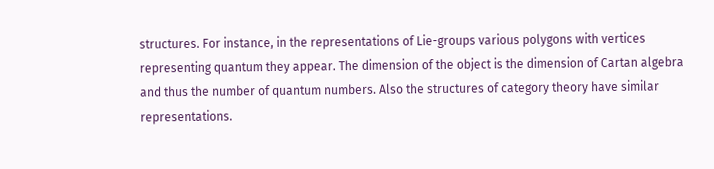structures. For instance, in the representations of Lie-groups various polygons with vertices representing quantum they appear. The dimension of the object is the dimension of Cartan algebra and thus the number of quantum numbers. Also the structures of category theory have similar representations.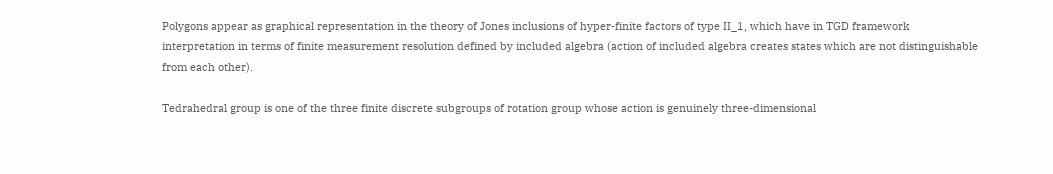Polygons appear as graphical representation in the theory of Jones inclusions of hyper-finite factors of type II_1, which have in TGD framework interpretation in terms of finite measurement resolution defined by included algebra (action of included algebra creates states which are not distinguishable from each other).

Tedrahedral group is one of the three finite discrete subgroups of rotation group whose action is genuinely three-dimensional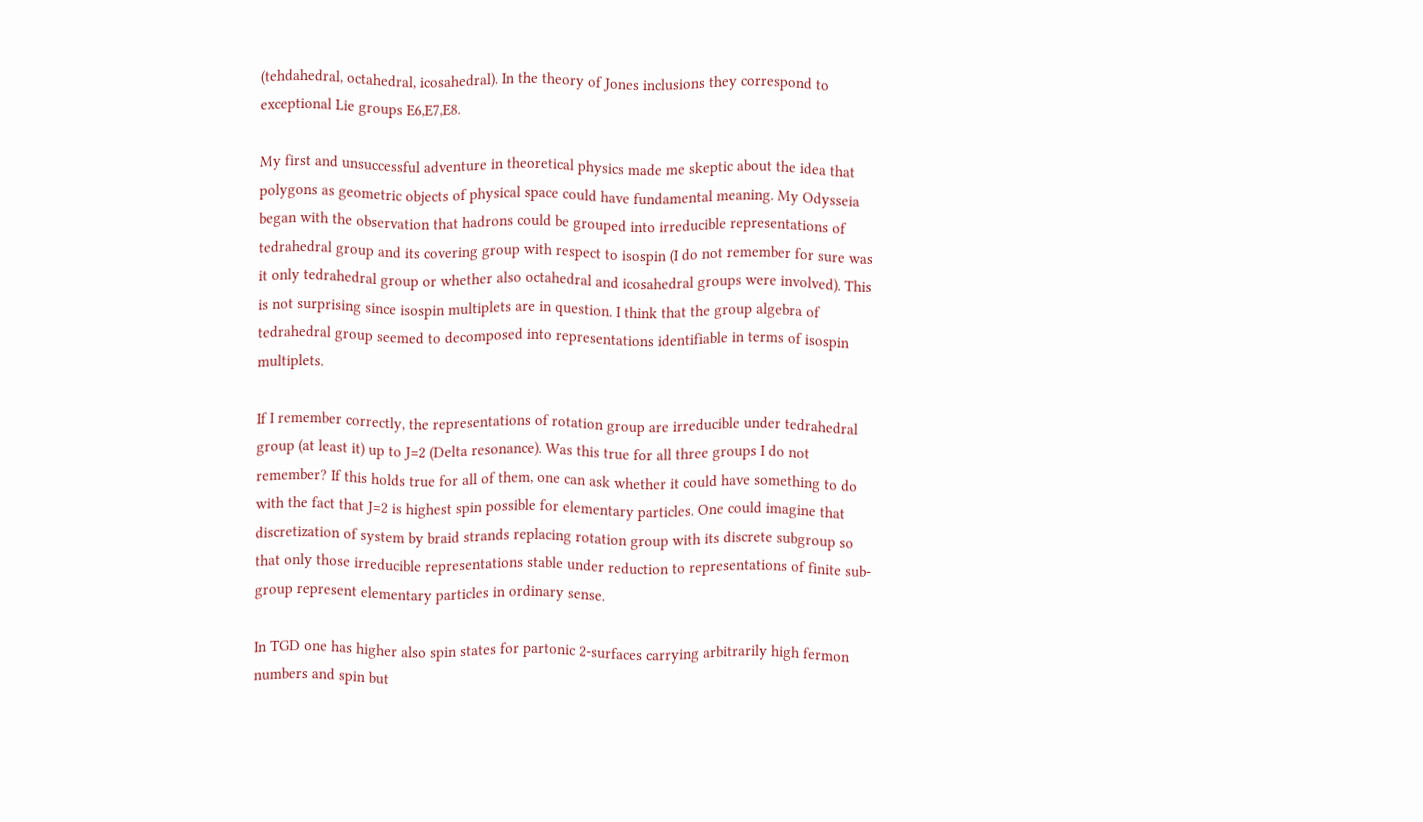(tehdahedral, octahedral, icosahedral). In the theory of Jones inclusions they correspond to exceptional Lie groups E6,E7,E8.

My first and unsuccessful adventure in theoretical physics made me skeptic about the idea that polygons as geometric objects of physical space could have fundamental meaning. My Odysseia began with the observation that hadrons could be grouped into irreducible representations of tedrahedral group and its covering group with respect to isospin (I do not remember for sure was it only tedrahedral group or whether also octahedral and icosahedral groups were involved). This is not surprising since isospin multiplets are in question. I think that the group algebra of tedrahedral group seemed to decomposed into representations identifiable in terms of isospin multiplets.

If I remember correctly, the representations of rotation group are irreducible under tedrahedral group (at least it) up to J=2 (Delta resonance). Was this true for all three groups I do not remember? If this holds true for all of them, one can ask whether it could have something to do with the fact that J=2 is highest spin possible for elementary particles. One could imagine that discretization of system by braid strands replacing rotation group with its discrete subgroup so that only those irreducible representations stable under reduction to representations of finite sub-group represent elementary particles in ordinary sense.

In TGD one has higher also spin states for partonic 2-surfaces carrying arbitrarily high fermon numbers and spin but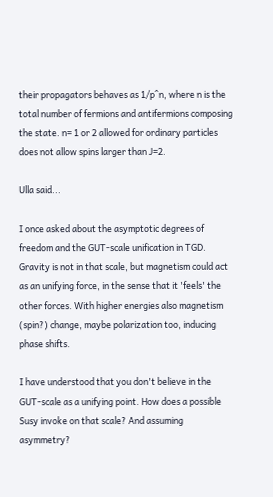their propagators behaves as 1/p^n, where n is the total number of fermions and antifermions composing the state. n= 1 or 2 allowed for ordinary particles does not allow spins larger than J=2.

Ulla said...

I once asked about the asymptotic degrees of freedom and the GUT-scale unification in TGD. Gravity is not in that scale, but magnetism could act as an unifying force, in the sense that it 'feels' the other forces. With higher energies also magnetism (spin?) change, maybe polarization too, inducing phase shifts.

I have understood that you don't believe in the GUT-scale as a unifying point. How does a possible Susy invoke on that scale? And assuming asymmetry?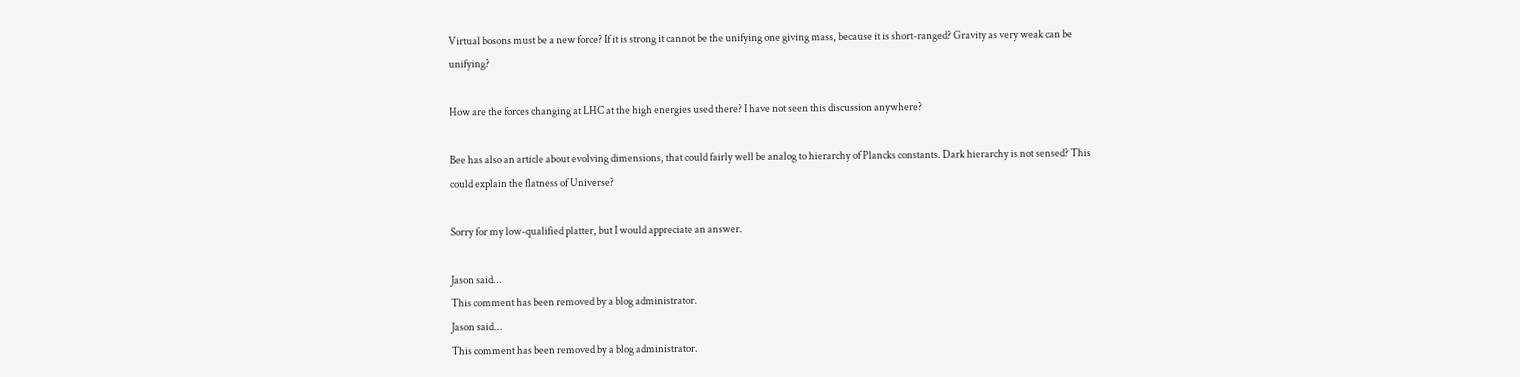Virtual bosons must be a new force? If it is strong it cannot be the unifying one giving mass, because it is short-ranged? Gravity as very weak can be unifying?

How are the forces changing at LHC at the high energies used there? I have not seen this discussion anywhere?

Bee has also an article about evolving dimensions, that could fairly well be analog to hierarchy of Plancks constants. Dark hierarchy is not sensed? This could explain the flatness of Universe?

Sorry for my low-qualified platter, but I would appreciate an answer.

Jason said...
This comment has been removed by a blog administrator.
Jason said...
This comment has been removed by a blog administrator.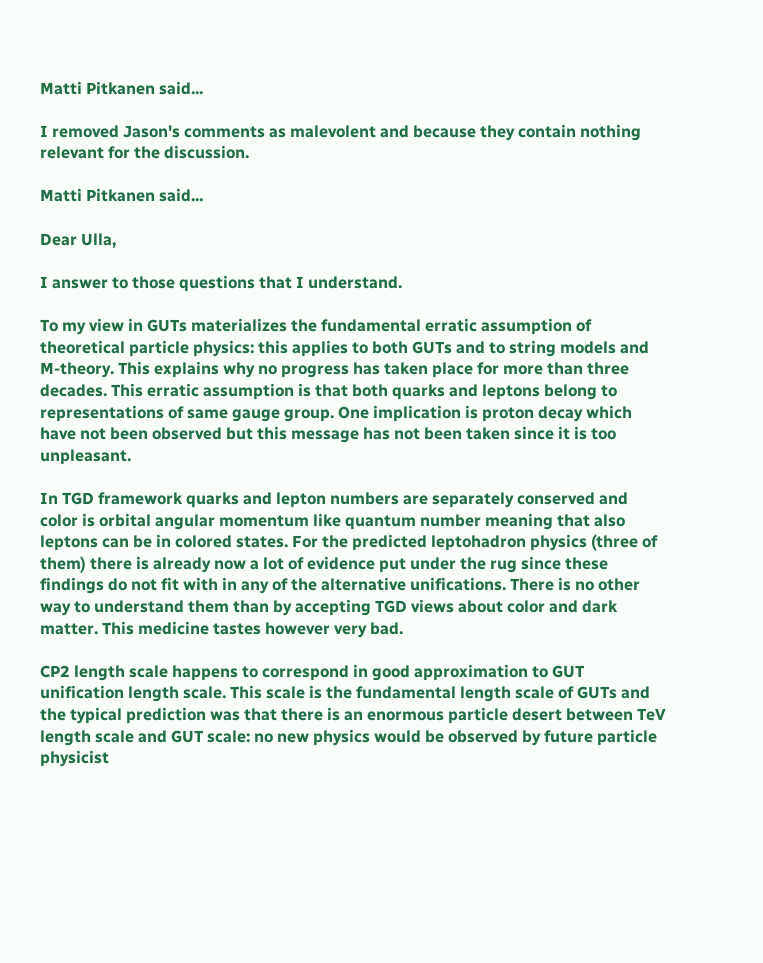Matti Pitkanen said...

I removed Jason's comments as malevolent and because they contain nothing relevant for the discussion.

Matti Pitkanen said...

Dear Ulla,

I answer to those questions that I understand.

To my view in GUTs materializes the fundamental erratic assumption of theoretical particle physics: this applies to both GUTs and to string models and M-theory. This explains why no progress has taken place for more than three decades. This erratic assumption is that both quarks and leptons belong to representations of same gauge group. One implication is proton decay which have not been observed but this message has not been taken since it is too unpleasant.

In TGD framework quarks and lepton numbers are separately conserved and color is orbital angular momentum like quantum number meaning that also leptons can be in colored states. For the predicted leptohadron physics (three of them) there is already now a lot of evidence put under the rug since these findings do not fit with in any of the alternative unifications. There is no other way to understand them than by accepting TGD views about color and dark matter. This medicine tastes however very bad.

CP2 length scale happens to correspond in good approximation to GUT unification length scale. This scale is the fundamental length scale of GUTs and the typical prediction was that there is an enormous particle desert between TeV length scale and GUT scale: no new physics would be observed by future particle physicist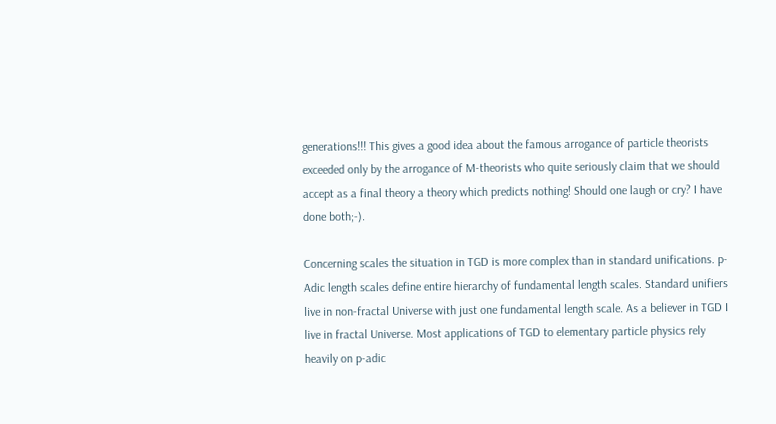generations!!! This gives a good idea about the famous arrogance of particle theorists exceeded only by the arrogance of M-theorists who quite seriously claim that we should accept as a final theory a theory which predicts nothing! Should one laugh or cry? I have done both;-).

Concerning scales the situation in TGD is more complex than in standard unifications. p-Adic length scales define entire hierarchy of fundamental length scales. Standard unifiers live in non-fractal Universe with just one fundamental length scale. As a believer in TGD I live in fractal Universe. Most applications of TGD to elementary particle physics rely heavily on p-adic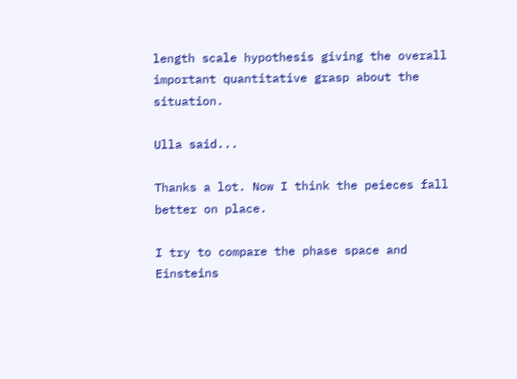length scale hypothesis giving the overall important quantitative grasp about the situation.

Ulla said...

Thanks a lot. Now I think the peieces fall better on place.

I try to compare the phase space and Einsteins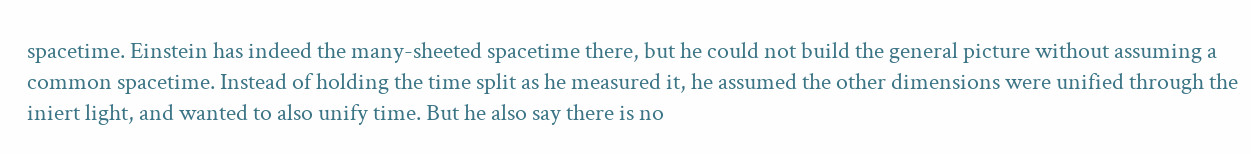spacetime. Einstein has indeed the many-sheeted spacetime there, but he could not build the general picture without assuming a common spacetime. Instead of holding the time split as he measured it, he assumed the other dimensions were unified through the iniert light, and wanted to also unify time. But he also say there is no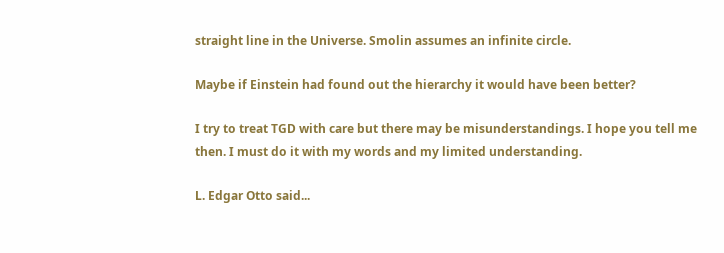straight line in the Universe. Smolin assumes an infinite circle.

Maybe if Einstein had found out the hierarchy it would have been better?

I try to treat TGD with care but there may be misunderstandings. I hope you tell me then. I must do it with my words and my limited understanding.

L. Edgar Otto said...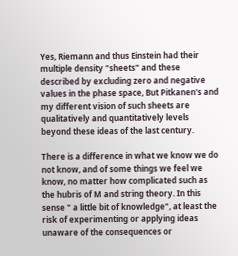Yes, Riemann and thus Einstein had their multiple density "sheets" and these described by excluding zero and negative values in the phase space, But Pitkanen's and my different vision of such sheets are qualitatively and quantitatively levels beyond these ideas of the last century.

There is a difference in what we know we do not know, and of some things we feel we know, no matter how complicated such as the hubris of M and string theory. In this sense " a little bit of knowledge", at least the risk of experimenting or applying ideas unaware of the consequences or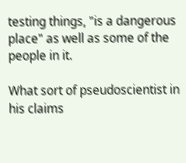testing things, "is a dangerous place" as well as some of the people in it.

What sort of pseudoscientist in his claims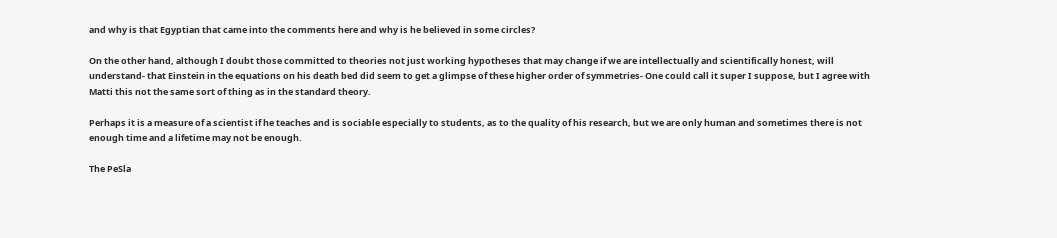and why is that Egyptian that came into the comments here and why is he believed in some circles?

On the other hand, although I doubt those committed to theories not just working hypotheses that may change if we are intellectually and scientifically honest, will understand- that Einstein in the equations on his death bed did seem to get a glimpse of these higher order of symmetries- One could call it super I suppose, but I agree with Matti this not the same sort of thing as in the standard theory.

Perhaps it is a measure of a scientist if he teaches and is sociable especially to students, as to the quality of his research, but we are only human and sometimes there is not enough time and a lifetime may not be enough.

The PeSla